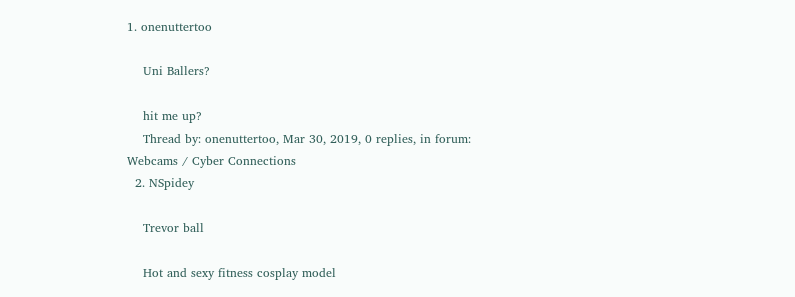1. onenuttertoo

    Uni Ballers?

    hit me up?
    Thread by: onenuttertoo, Mar 30, 2019, 0 replies, in forum: Webcams / Cyber Connections
  2. NSpidey

    Trevor ball

    Hot and sexy fitness cosplay model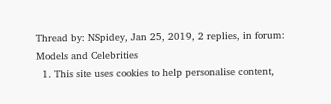Thread by: NSpidey, Jan 25, 2019, 2 replies, in forum: Models and Celebrities
  1. This site uses cookies to help personalise content,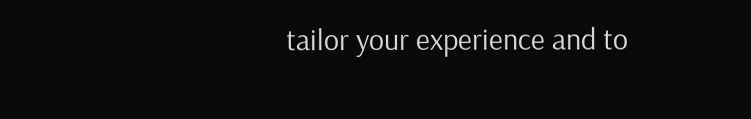tailor your experience and to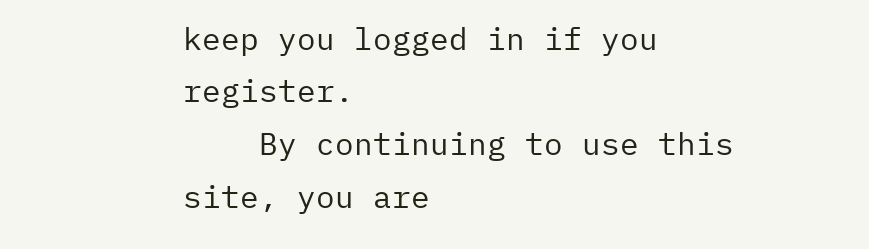keep you logged in if you register.
    By continuing to use this site, you are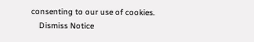consenting to our use of cookies.
    Dismiss Notice